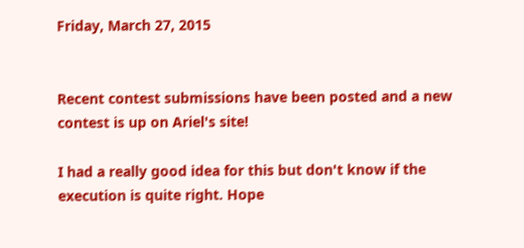Friday, March 27, 2015


Recent contest submissions have been posted and a new contest is up on Ariel's site!

I had a really good idea for this but don't know if the execution is quite right. Hope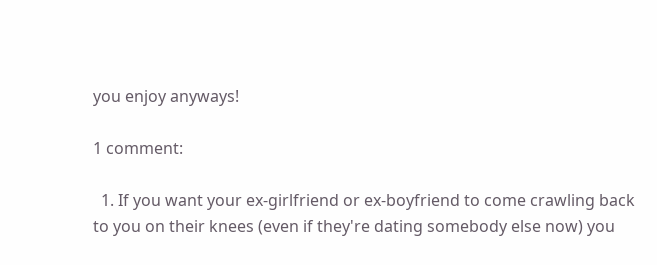you enjoy anyways!

1 comment:

  1. If you want your ex-girlfriend or ex-boyfriend to come crawling back to you on their knees (even if they're dating somebody else now) you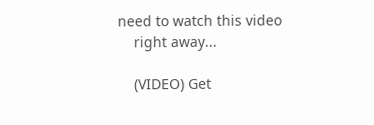need to watch this video
    right away...

    (VIDEO) Get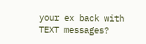your ex back with TEXT messages?